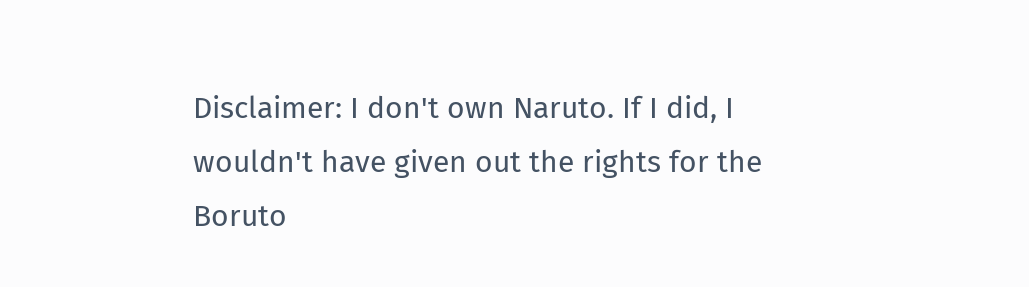Disclaimer: I don't own Naruto. If I did, I wouldn't have given out the rights for the Boruto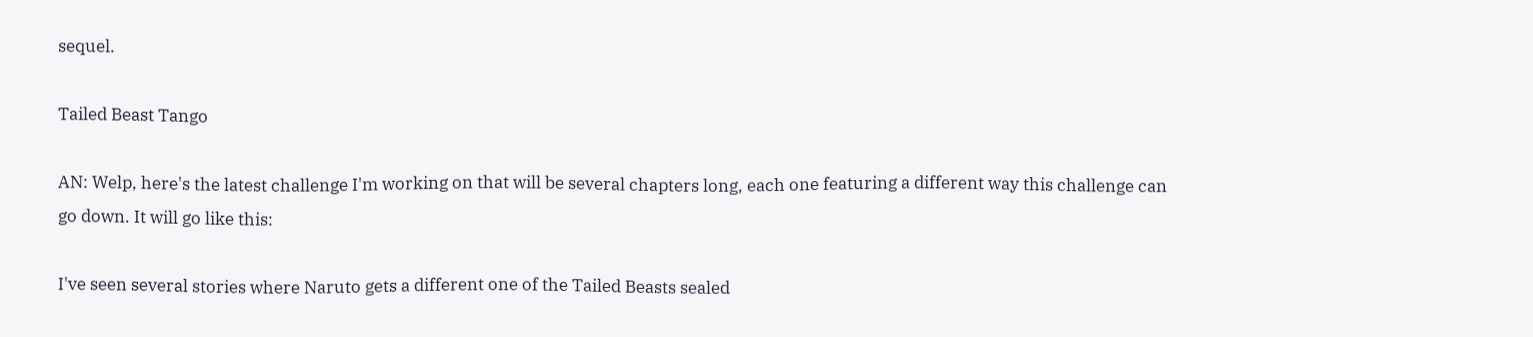sequel.

Tailed Beast Tango

AN: Welp, here's the latest challenge I'm working on that will be several chapters long, each one featuring a different way this challenge can go down. It will go like this:

I've seen several stories where Naruto gets a different one of the Tailed Beasts sealed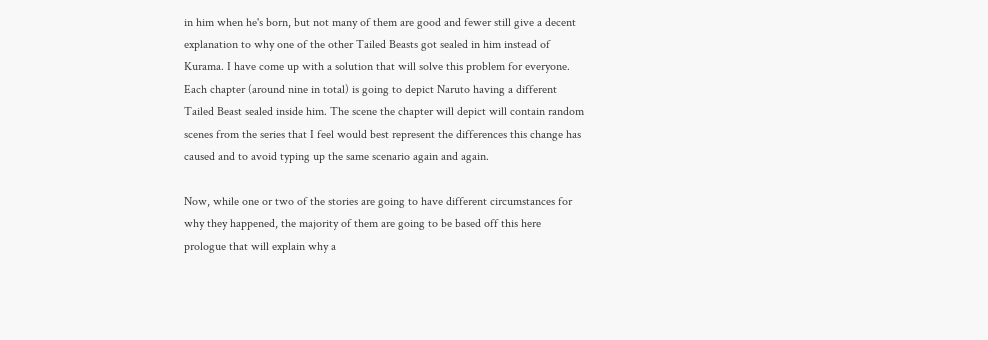in him when he's born, but not many of them are good and fewer still give a decent explanation to why one of the other Tailed Beasts got sealed in him instead of Kurama. I have come up with a solution that will solve this problem for everyone. Each chapter (around nine in total) is going to depict Naruto having a different Tailed Beast sealed inside him. The scene the chapter will depict will contain random scenes from the series that I feel would best represent the differences this change has caused and to avoid typing up the same scenario again and again.

Now, while one or two of the stories are going to have different circumstances for why they happened, the majority of them are going to be based off this here prologue that will explain why a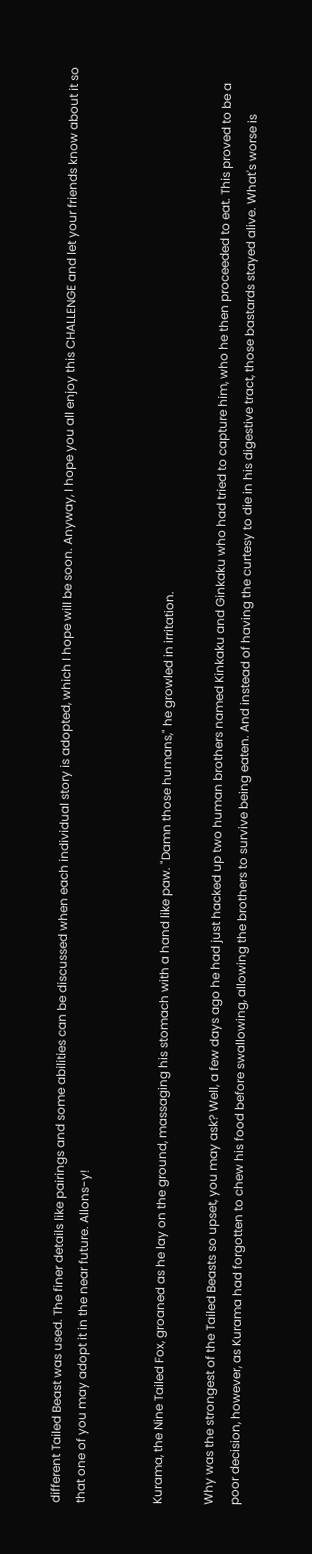different Tailed Beast was used. The finer details like pairings and some abilities can be discussed when each individual story is adopted, which I hope will be soon. Anyway, I hope you all enjoy this CHALLENGE and let your friends know about it so that one of you may adopt it in the near future. Allons-y!


Kurama, the Nine Tailed Fox, groaned as he lay on the ground, massaging his stomach with a hand like paw. "Damn those humans," he growled in irritation.

Why was the strongest of the Tailed Beasts so upset, you may ask? Well, a few days ago he had just hacked up two human brothers named Kinkaku and Ginkaku who had tried to capture him, who he then proceeded to eat. This proved to be a poor decision, however, as Kurama had forgotten to chew his food before swallowing, allowing the brothers to survive being eaten. And instead of having the curtesy to die in his digestive tract, those bastards stayed alive. What's worse is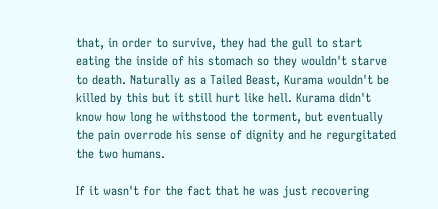that, in order to survive, they had the gull to start eating the inside of his stomach so they wouldn't starve to death. Naturally as a Tailed Beast, Kurama wouldn't be killed by this but it still hurt like hell. Kurama didn't know how long he withstood the torment, but eventually the pain overrode his sense of dignity and he regurgitated the two humans.

If it wasn't for the fact that he was just recovering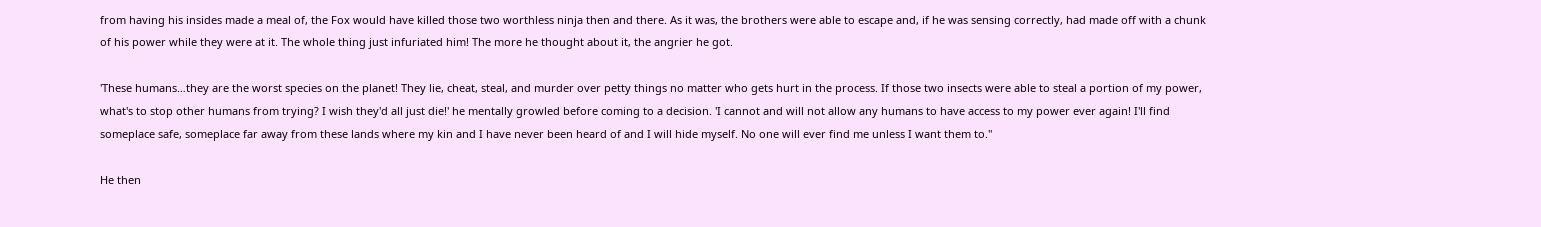from having his insides made a meal of, the Fox would have killed those two worthless ninja then and there. As it was, the brothers were able to escape and, if he was sensing correctly, had made off with a chunk of his power while they were at it. The whole thing just infuriated him! The more he thought about it, the angrier he got.

'These humans…they are the worst species on the planet! They lie, cheat, steal, and murder over petty things no matter who gets hurt in the process. If those two insects were able to steal a portion of my power, what's to stop other humans from trying? I wish they'd all just die!' he mentally growled before coming to a decision. 'I cannot and will not allow any humans to have access to my power ever again! I'll find someplace safe, someplace far away from these lands where my kin and I have never been heard of and I will hide myself. No one will ever find me unless I want them to."

He then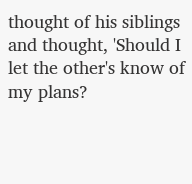thought of his siblings and thought, 'Should I let the other's know of my plans?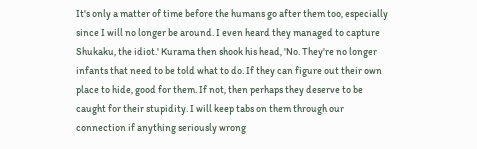It's only a matter of time before the humans go after them too, especially since I will no longer be around. I even heard they managed to capture Shukaku, the idiot.' Kurama then shook his head, 'No. They're no longer infants that need to be told what to do. If they can figure out their own place to hide, good for them. If not, then perhaps they deserve to be caught for their stupidity. I will keep tabs on them through our connection if anything seriously wrong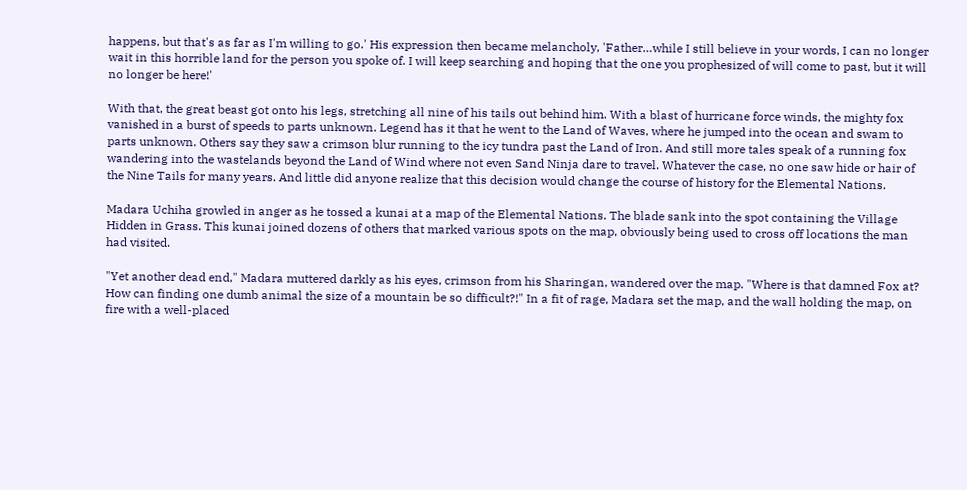happens, but that's as far as I'm willing to go.' His expression then became melancholy, 'Father…while I still believe in your words, I can no longer wait in this horrible land for the person you spoke of. I will keep searching and hoping that the one you prophesized of will come to past, but it will no longer be here!'

With that, the great beast got onto his legs, stretching all nine of his tails out behind him. With a blast of hurricane force winds, the mighty fox vanished in a burst of speeds to parts unknown. Legend has it that he went to the Land of Waves, where he jumped into the ocean and swam to parts unknown. Others say they saw a crimson blur running to the icy tundra past the Land of Iron. And still more tales speak of a running fox wandering into the wastelands beyond the Land of Wind where not even Sand Ninja dare to travel. Whatever the case, no one saw hide or hair of the Nine Tails for many years. And little did anyone realize that this decision would change the course of history for the Elemental Nations.

Madara Uchiha growled in anger as he tossed a kunai at a map of the Elemental Nations. The blade sank into the spot containing the Village Hidden in Grass. This kunai joined dozens of others that marked various spots on the map, obviously being used to cross off locations the man had visited.

"Yet another dead end," Madara muttered darkly as his eyes, crimson from his Sharingan, wandered over the map. "Where is that damned Fox at? How can finding one dumb animal the size of a mountain be so difficult?!" In a fit of rage, Madara set the map, and the wall holding the map, on fire with a well-placed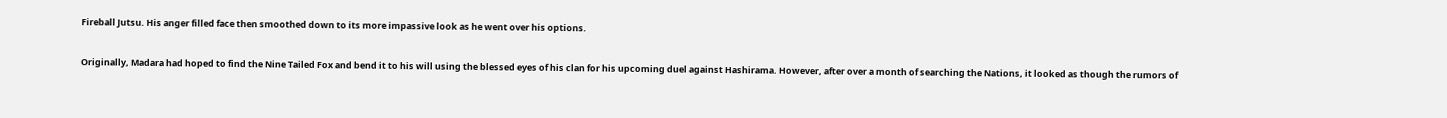Fireball Jutsu. His anger filled face then smoothed down to its more impassive look as he went over his options.

Originally, Madara had hoped to find the Nine Tailed Fox and bend it to his will using the blessed eyes of his clan for his upcoming duel against Hashirama. However, after over a month of searching the Nations, it looked as though the rumors of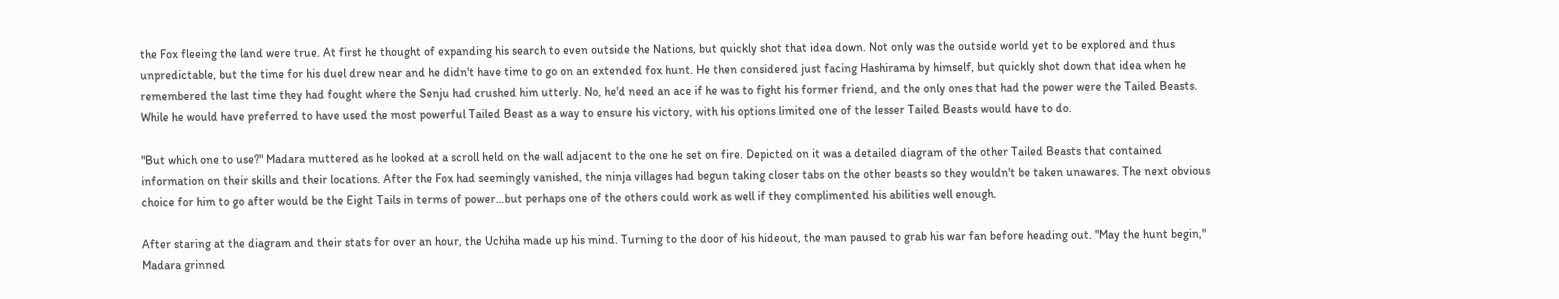the Fox fleeing the land were true. At first he thought of expanding his search to even outside the Nations, but quickly shot that idea down. Not only was the outside world yet to be explored and thus unpredictable, but the time for his duel drew near and he didn't have time to go on an extended fox hunt. He then considered just facing Hashirama by himself, but quickly shot down that idea when he remembered the last time they had fought where the Senju had crushed him utterly. No, he'd need an ace if he was to fight his former friend, and the only ones that had the power were the Tailed Beasts. While he would have preferred to have used the most powerful Tailed Beast as a way to ensure his victory, with his options limited one of the lesser Tailed Beasts would have to do.

"But which one to use?" Madara muttered as he looked at a scroll held on the wall adjacent to the one he set on fire. Depicted on it was a detailed diagram of the other Tailed Beasts that contained information on their skills and their locations. After the Fox had seemingly vanished, the ninja villages had begun taking closer tabs on the other beasts so they wouldn't be taken unawares. The next obvious choice for him to go after would be the Eight Tails in terms of power…but perhaps one of the others could work as well if they complimented his abilities well enough.

After staring at the diagram and their stats for over an hour, the Uchiha made up his mind. Turning to the door of his hideout, the man paused to grab his war fan before heading out. "May the hunt begin," Madara grinned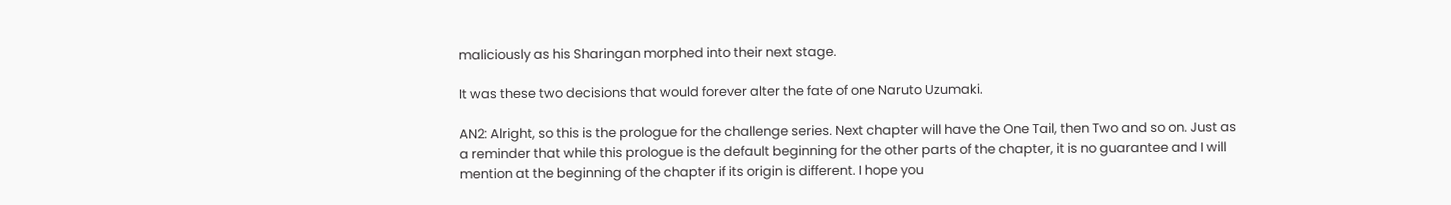maliciously as his Sharingan morphed into their next stage.

It was these two decisions that would forever alter the fate of one Naruto Uzumaki.

AN2: Alright, so this is the prologue for the challenge series. Next chapter will have the One Tail, then Two and so on. Just as a reminder that while this prologue is the default beginning for the other parts of the chapter, it is no guarantee and I will mention at the beginning of the chapter if its origin is different. I hope you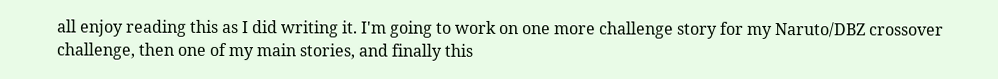all enjoy reading this as I did writing it. I'm going to work on one more challenge story for my Naruto/DBZ crossover challenge, then one of my main stories, and finally this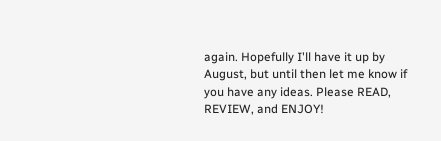again. Hopefully I'll have it up by August, but until then let me know if you have any ideas. Please READ, REVIEW, and ENJOY!